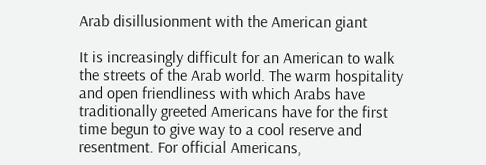Arab disillusionment with the American giant

It is increasingly difficult for an American to walk the streets of the Arab world. The warm hospitality and open friendliness with which Arabs have traditionally greeted Americans have for the first time begun to give way to a cool reserve and resentment. For official Americans,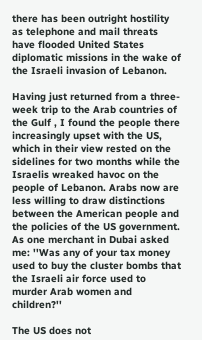there has been outright hostility as telephone and mail threats have flooded United States diplomatic missions in the wake of the Israeli invasion of Lebanon.

Having just returned from a three-week trip to the Arab countries of the Gulf , I found the people there increasingly upset with the US, which in their view rested on the sidelines for two months while the Israelis wreaked havoc on the people of Lebanon. Arabs now are less willing to draw distinctions between the American people and the policies of the US government. As one merchant in Dubai asked me: ''Was any of your tax money used to buy the cluster bombs that the Israeli air force used to murder Arab women and children?''

The US does not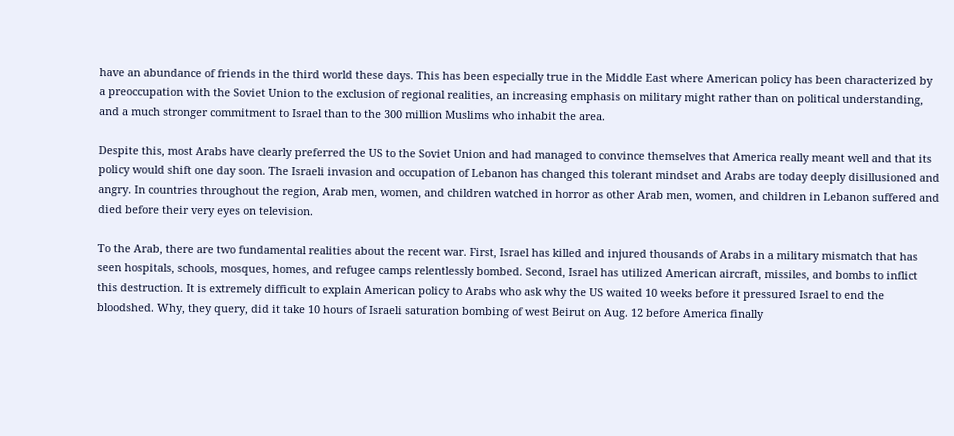have an abundance of friends in the third world these days. This has been especially true in the Middle East where American policy has been characterized by a preoccupation with the Soviet Union to the exclusion of regional realities, an increasing emphasis on military might rather than on political understanding, and a much stronger commitment to Israel than to the 300 million Muslims who inhabit the area.

Despite this, most Arabs have clearly preferred the US to the Soviet Union and had managed to convince themselves that America really meant well and that its policy would shift one day soon. The Israeli invasion and occupation of Lebanon has changed this tolerant mindset and Arabs are today deeply disillusioned and angry. In countries throughout the region, Arab men, women, and children watched in horror as other Arab men, women, and children in Lebanon suffered and died before their very eyes on television.

To the Arab, there are two fundamental realities about the recent war. First, Israel has killed and injured thousands of Arabs in a military mismatch that has seen hospitals, schools, mosques, homes, and refugee camps relentlessly bombed. Second, Israel has utilized American aircraft, missiles, and bombs to inflict this destruction. It is extremely difficult to explain American policy to Arabs who ask why the US waited 10 weeks before it pressured Israel to end the bloodshed. Why, they query, did it take 10 hours of Israeli saturation bombing of west Beirut on Aug. 12 before America finally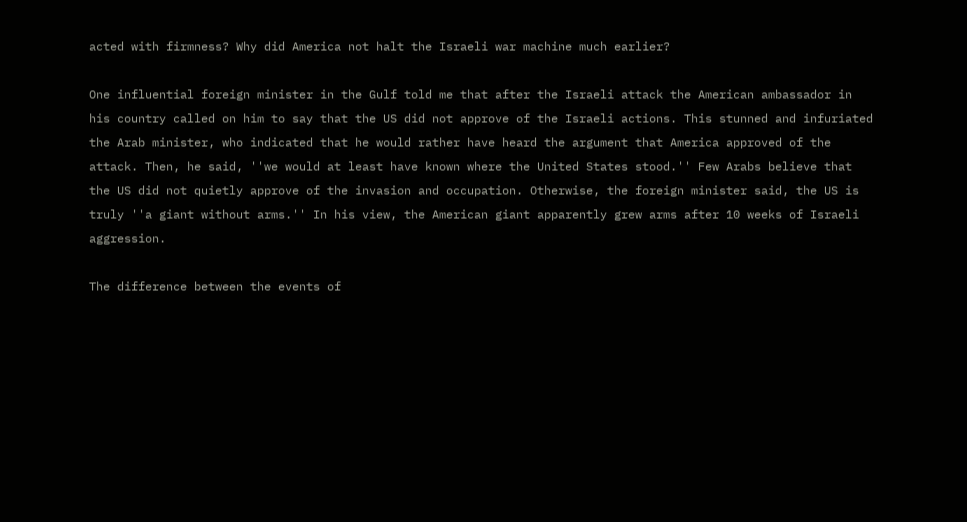acted with firmness? Why did America not halt the Israeli war machine much earlier?

One influential foreign minister in the Gulf told me that after the Israeli attack the American ambassador in his country called on him to say that the US did not approve of the Israeli actions. This stunned and infuriated the Arab minister, who indicated that he would rather have heard the argument that America approved of the attack. Then, he said, ''we would at least have known where the United States stood.'' Few Arabs believe that the US did not quietly approve of the invasion and occupation. Otherwise, the foreign minister said, the US is truly ''a giant without arms.'' In his view, the American giant apparently grew arms after 10 weeks of Israeli aggression.

The difference between the events of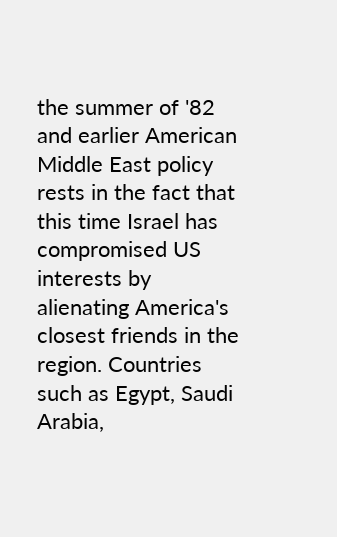the summer of '82 and earlier American Middle East policy rests in the fact that this time Israel has compromised US interests by alienating America's closest friends in the region. Countries such as Egypt, Saudi Arabia,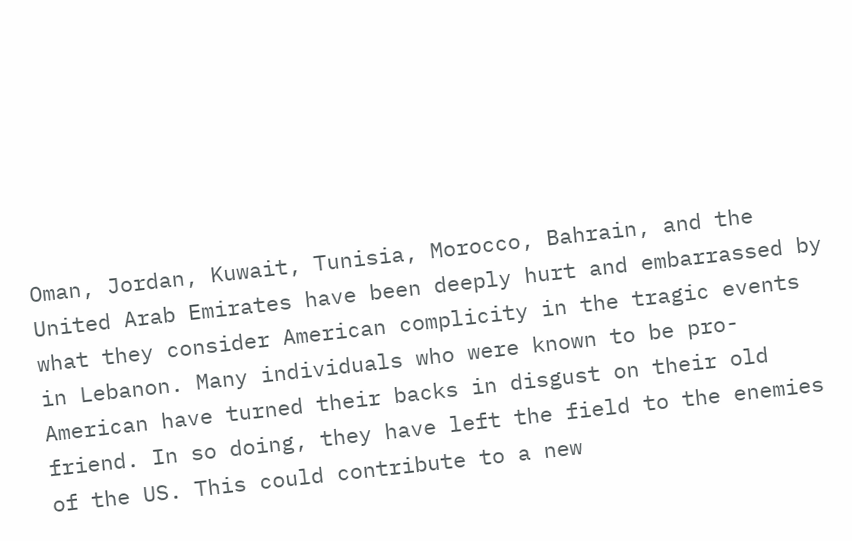Oman, Jordan, Kuwait, Tunisia, Morocco, Bahrain, and the United Arab Emirates have been deeply hurt and embarrassed by what they consider American complicity in the tragic events in Lebanon. Many individuals who were known to be pro-American have turned their backs in disgust on their old friend. In so doing, they have left the field to the enemies of the US. This could contribute to a new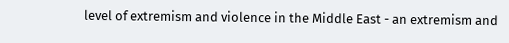level of extremism and violence in the Middle East - an extremism and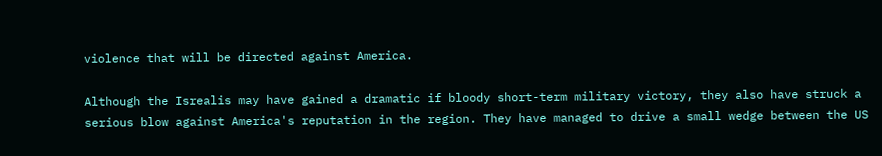violence that will be directed against America.

Although the Isrealis may have gained a dramatic if bloody short-term military victory, they also have struck a serious blow against America's reputation in the region. They have managed to drive a small wedge between the US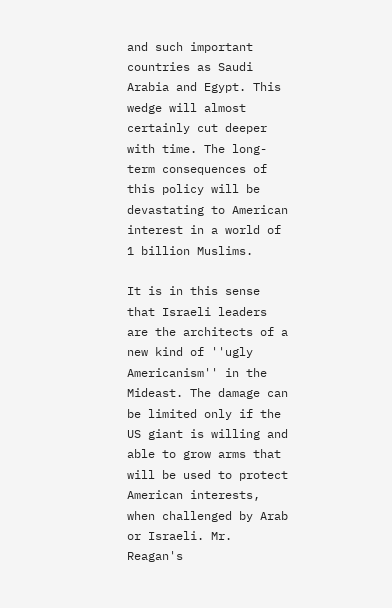and such important countries as Saudi Arabia and Egypt. This wedge will almost certainly cut deeper with time. The long-term consequences of this policy will be devastating to American interest in a world of 1 billion Muslims.

It is in this sense that Israeli leaders are the architects of a new kind of ''ugly Americanism'' in the Mideast. The damage can be limited only if the US giant is willing and able to grow arms that will be used to protect American interests, when challenged by Arab or Israeli. Mr. Reagan's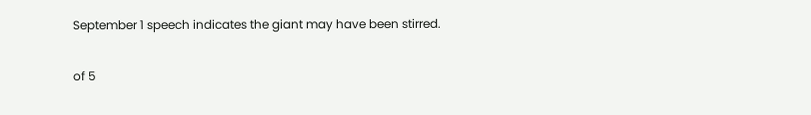September 1 speech indicates the giant may have been stirred.

of 5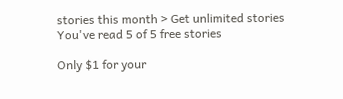stories this month > Get unlimited stories
You've read 5 of 5 free stories

Only $1 for your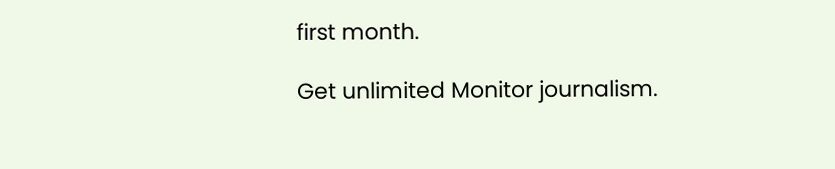first month.

Get unlimited Monitor journalism.